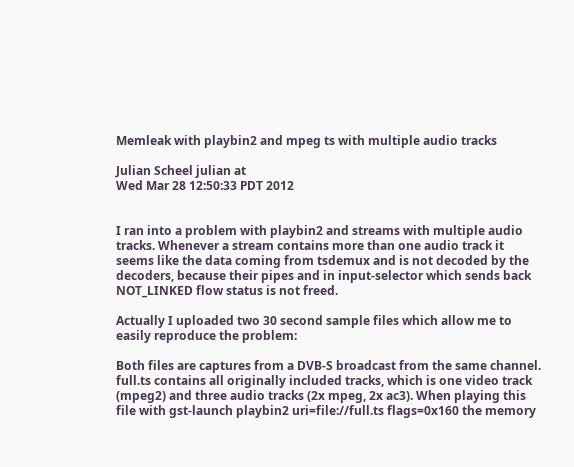Memleak with playbin2 and mpeg ts with multiple audio tracks

Julian Scheel julian at
Wed Mar 28 12:50:33 PDT 2012


I ran into a problem with playbin2 and streams with multiple audio tracks. Whenever a stream contains more than one audio track it seems like the data coming from tsdemux and is not decoded by the decoders, because their pipes and in input-selector which sends back NOT_LINKED flow status is not freed.

Actually I uploaded two 30 second sample files which allow me to easily reproduce the problem:

Both files are captures from a DVB-S broadcast from the same channel. full.ts contains all originally included tracks, which is one video track (mpeg2) and three audio tracks (2x mpeg, 2x ac3). When playing this file with gst-launch playbin2 uri=file://full.ts flags=0x160 the memory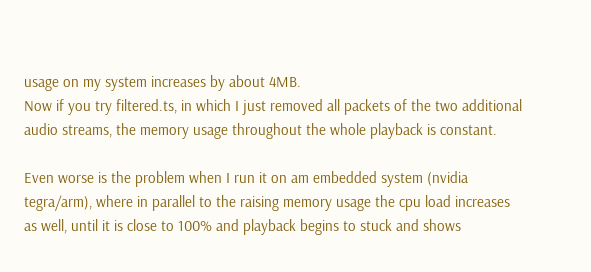usage on my system increases by about 4MB.
Now if you try filtered.ts, in which I just removed all packets of the two additional audio streams, the memory usage throughout the whole playback is constant.

Even worse is the problem when I run it on am embedded system (nvidia tegra/arm), where in parallel to the raising memory usage the cpu load increases as well, until it is close to 100% and playback begins to stuck and shows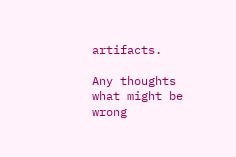artifacts.

Any thoughts what might be wrong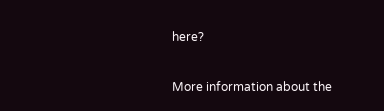here?


More information about the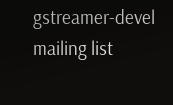gstreamer-devel mailing list